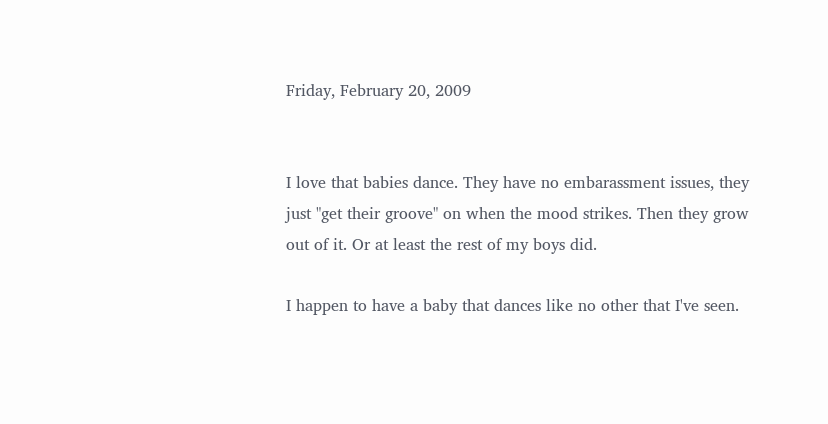Friday, February 20, 2009


I love that babies dance. They have no embarassment issues, they just "get their groove" on when the mood strikes. Then they grow out of it. Or at least the rest of my boys did.

I happen to have a baby that dances like no other that I've seen.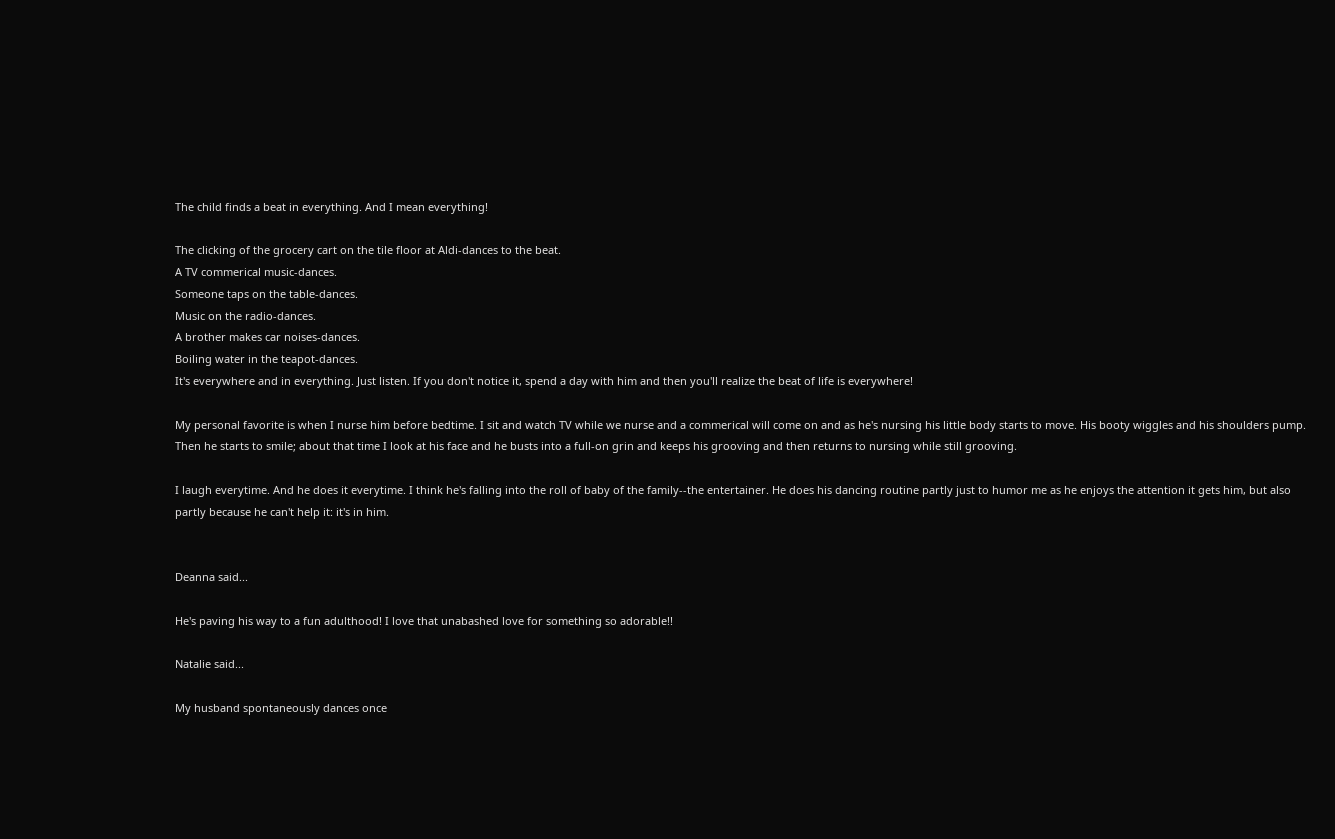The child finds a beat in everything. And I mean everything!

The clicking of the grocery cart on the tile floor at Aldi-dances to the beat.
A TV commerical music-dances.
Someone taps on the table-dances.
Music on the radio-dances.
A brother makes car noises-dances.
Boiling water in the teapot-dances.
It's everywhere and in everything. Just listen. If you don't notice it, spend a day with him and then you'll realize the beat of life is everywhere!

My personal favorite is when I nurse him before bedtime. I sit and watch TV while we nurse and a commerical will come on and as he's nursing his little body starts to move. His booty wiggles and his shoulders pump. Then he starts to smile; about that time I look at his face and he busts into a full-on grin and keeps his grooving and then returns to nursing while still grooving.

I laugh everytime. And he does it everytime. I think he's falling into the roll of baby of the family--the entertainer. He does his dancing routine partly just to humor me as he enjoys the attention it gets him, but also partly because he can't help it: it's in him.


Deanna said...

He's paving his way to a fun adulthood! I love that unabashed love for something so adorable!!

Natalie said...

My husband spontaneously dances once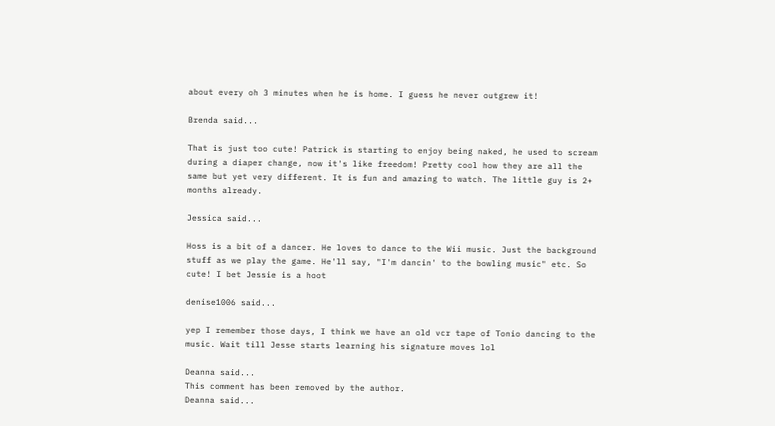about every oh 3 minutes when he is home. I guess he never outgrew it!

Brenda said...

That is just too cute! Patrick is starting to enjoy being naked, he used to scream during a diaper change, now it's like freedom! Pretty cool how they are all the same but yet very different. It is fun and amazing to watch. The little guy is 2+ months already.

Jessica said...

Hoss is a bit of a dancer. He loves to dance to the Wii music. Just the background stuff as we play the game. He'll say, "I'm dancin' to the bowling music" etc. So cute! I bet Jessie is a hoot

denise1006 said...

yep I remember those days, I think we have an old vcr tape of Tonio dancing to the music. Wait till Jesse starts learning his signature moves lol

Deanna said...
This comment has been removed by the author.
Deanna said...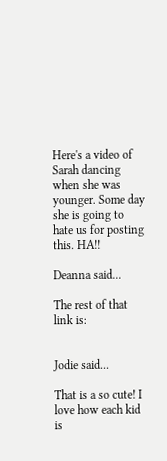Here's a video of Sarah dancing when she was younger. Some day she is going to hate us for posting this. HA!!

Deanna said...

The rest of that link is:


Jodie said...

That is a so cute! I love how each kid is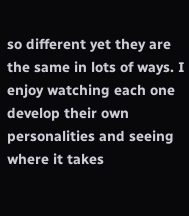so different yet they are the same in lots of ways. I enjoy watching each one develop their own personalities and seeing where it takes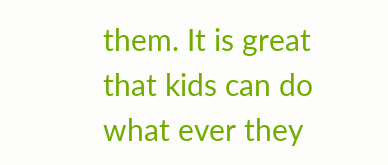them. It is great that kids can do what ever they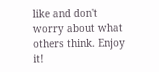like and don't worry about what others think. Enjoy it!